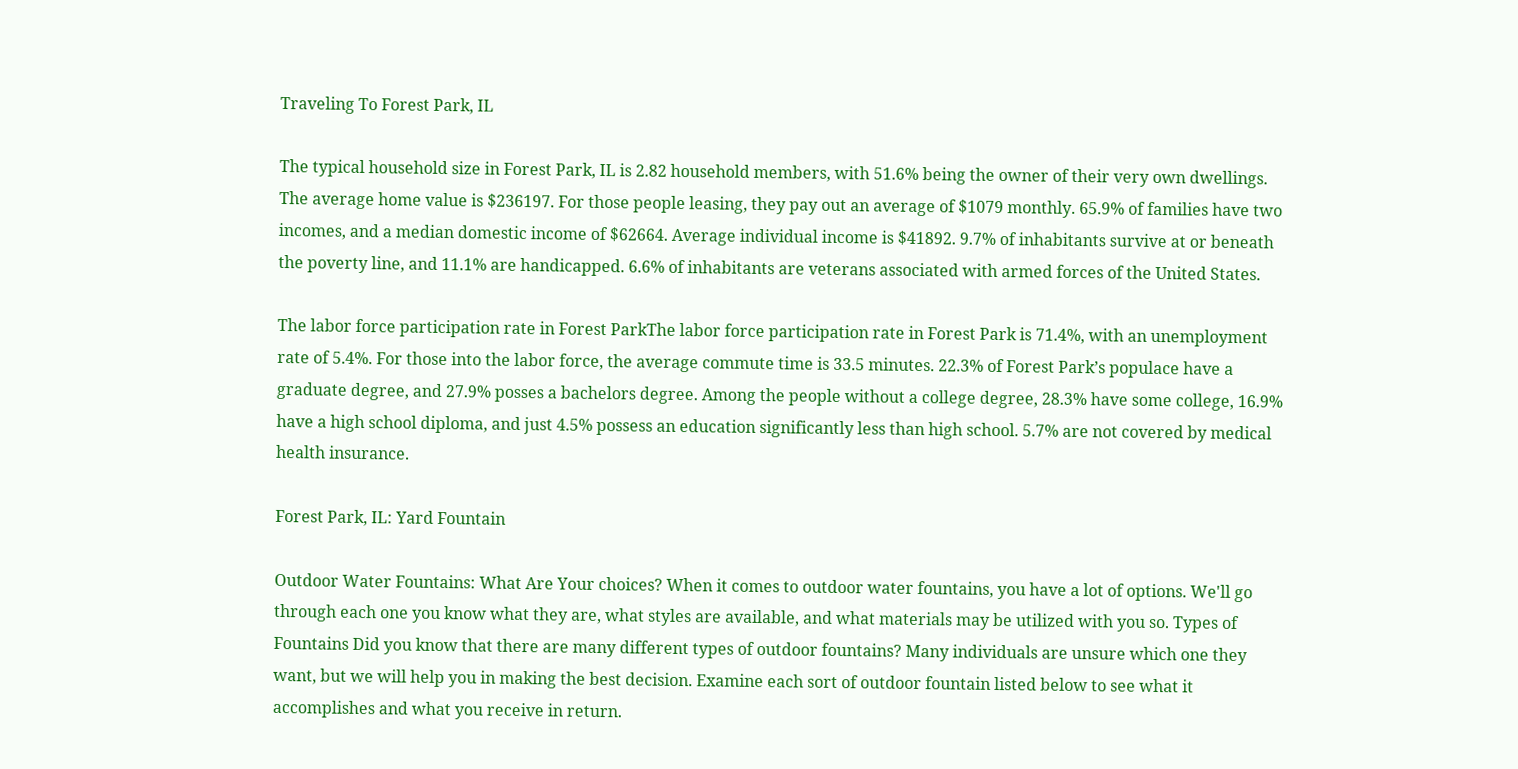Traveling To Forest Park, IL

The typical household size in Forest Park, IL is 2.82 household members, with 51.6% being the owner of their very own dwellings. The average home value is $236197. For those people leasing, they pay out an average of $1079 monthly. 65.9% of families have two incomes, and a median domestic income of $62664. Average individual income is $41892. 9.7% of inhabitants survive at or beneath the poverty line, and 11.1% are handicapped. 6.6% of inhabitants are veterans associated with armed forces of the United States.

The labor force participation rate in Forest ParkThe labor force participation rate in Forest Park is 71.4%, with an unemployment rate of 5.4%. For those into the labor force, the average commute time is 33.5 minutes. 22.3% of Forest Park’s populace have a graduate degree, and 27.9% posses a bachelors degree. Among the people without a college degree, 28.3% have some college, 16.9% have a high school diploma, and just 4.5% possess an education significantly less than high school. 5.7% are not covered by medical health insurance.

Forest Park, IL: Yard Fountain

Outdoor Water Fountains: What Are Your choices? When it comes to outdoor water fountains, you have a lot of options. We'll go through each one you know what they are, what styles are available, and what materials may be utilized with you so. Types of Fountains Did you know that there are many different types of outdoor fountains? Many individuals are unsure which one they want, but we will help you in making the best decision. Examine each sort of outdoor fountain listed below to see what it accomplishes and what you receive in return.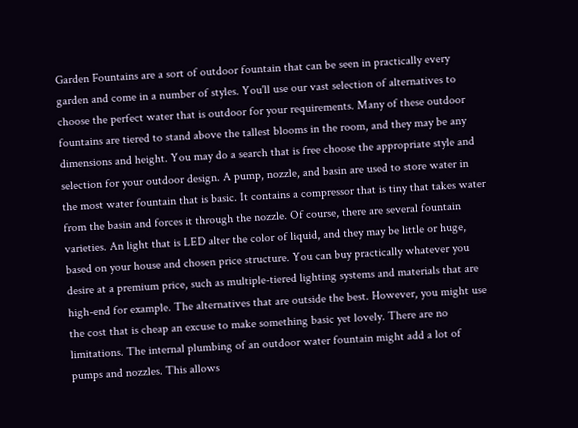Garden Fountains are a sort of outdoor fountain that can be seen in practically every garden and come in a number of styles. You'll use our vast selection of alternatives to choose the perfect water that is outdoor for your requirements. Many of these outdoor fountains are tiered to stand above the tallest blooms in the room, and they may be any dimensions and height. You may do a search that is free choose the appropriate style and selection for your outdoor design. A pump, nozzle, and basin are used to store water in the most water fountain that is basic. It contains a compressor that is tiny that takes water from the basin and forces it through the nozzle. Of course, there are several fountain varieties. An light that is LED alter the color of liquid, and they may be little or huge, based on your house and chosen price structure. You can buy practically whatever you desire at a premium price, such as multiple-tiered lighting systems and materials that are high-end for example. The alternatives that are outside the best. However, you might use the cost that is cheap an excuse to make something basic yet lovely. There are no limitations. The internal plumbing of an outdoor water fountain might add a lot of pumps and nozzles. This allows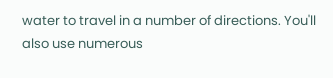water to travel in a number of directions. You'll also use numerous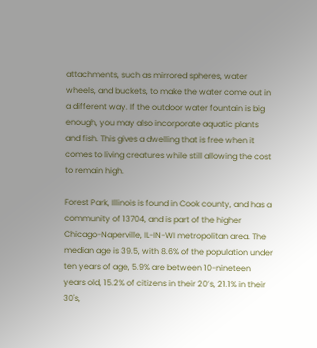attachments, such as mirrored spheres, water wheels, and buckets, to make the water come out in a different way. If the outdoor water fountain is big enough, you may also incorporate aquatic plants and fish. This gives a dwelling that is free when it comes to living creatures while still allowing the cost to remain high.

Forest Park, Illinois is found in Cook county, and has a community of 13704, and is part of the higher Chicago-Naperville, IL-IN-WI metropolitan area. The median age is 39.5, with 8.6% of the population under ten years of age, 5.9% are between 10-nineteen years old, 15.2% of citizens in their 20’s, 21.1% in their 30's,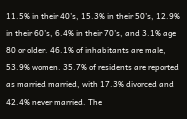11.5% in their 40’s, 15.3% in their 50’s, 12.9% in their 60’s, 6.4% in their 70’s, and 3.1% age 80 or older. 46.1% of inhabitants are male, 53.9% women. 35.7% of residents are reported as married married, with 17.3% divorced and 42.4% never married. The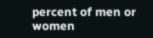percent of men or women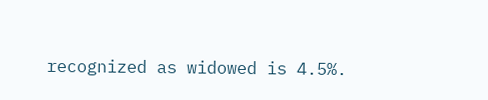recognized as widowed is 4.5%.